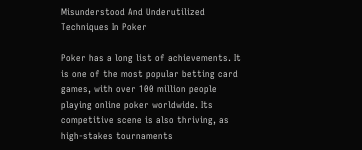Misunderstood And Underutilized Techniques In Poker

Poker has a long list of achievements. It is one of the most popular betting card games, with over 100 million people playing online poker worldwide. Its competitive scene is also thriving, as high-stakes tournaments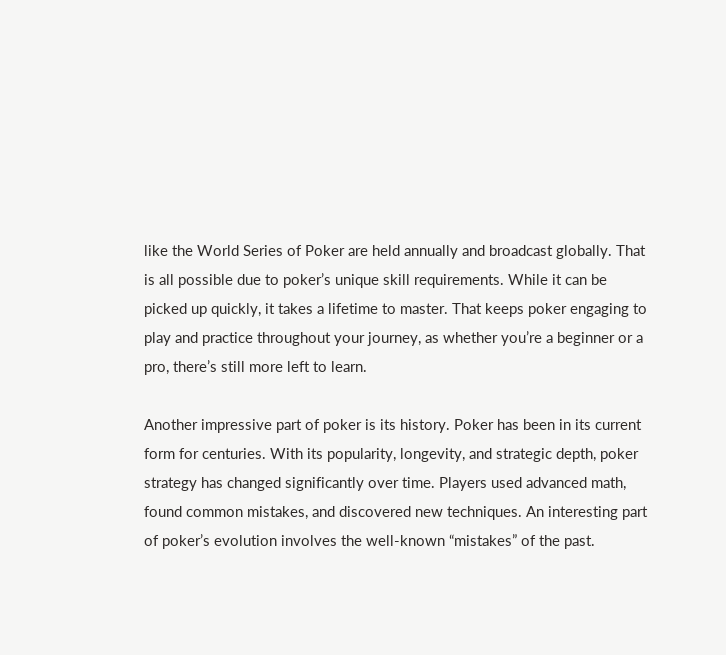like the World Series of Poker are held annually and broadcast globally. That is all possible due to poker’s unique skill requirements. While it can be picked up quickly, it takes a lifetime to master. That keeps poker engaging to play and practice throughout your journey, as whether you’re a beginner or a pro, there’s still more left to learn.

Another impressive part of poker is its history. Poker has been in its current form for centuries. With its popularity, longevity, and strategic depth, poker strategy has changed significantly over time. Players used advanced math, found common mistakes, and discovered new techniques. An interesting part of poker’s evolution involves the well-known “mistakes” of the past.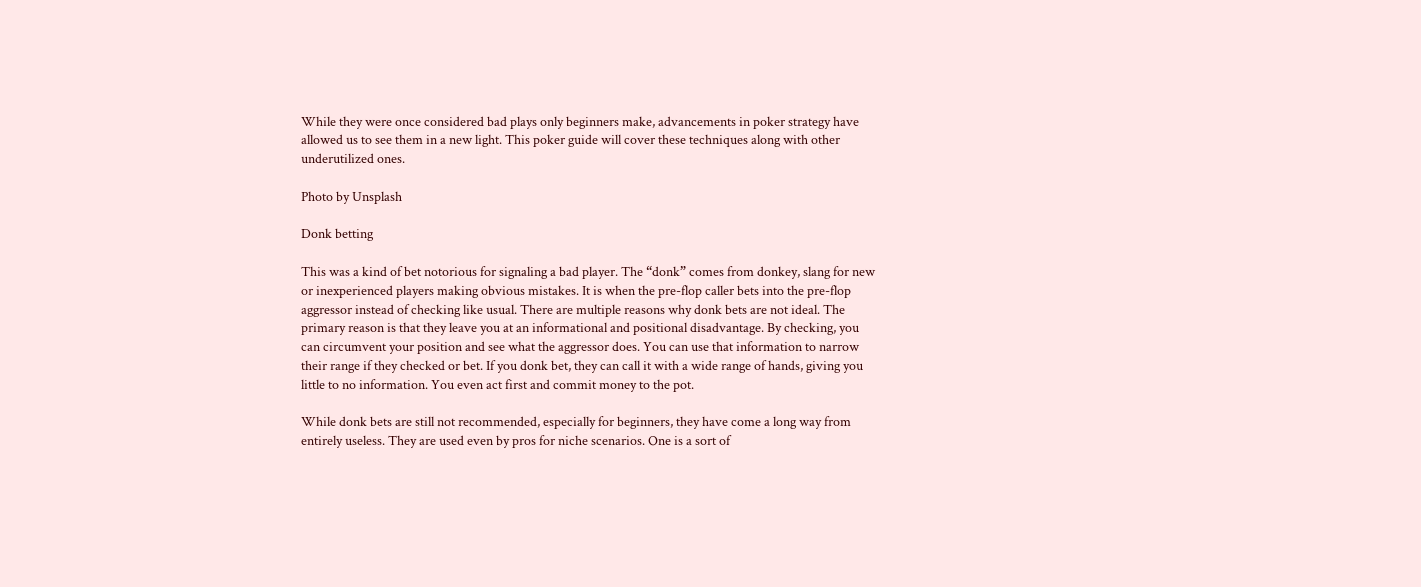While they were once considered bad plays only beginners make, advancements in poker strategy have allowed us to see them in a new light. This poker guide will cover these techniques along with other underutilized ones.

Photo by Unsplash

Donk betting

This was a kind of bet notorious for signaling a bad player. The “donk” comes from donkey, slang for new or inexperienced players making obvious mistakes. It is when the pre-flop caller bets into the pre-flop aggressor instead of checking like usual. There are multiple reasons why donk bets are not ideal. The primary reason is that they leave you at an informational and positional disadvantage. By checking, you can circumvent your position and see what the aggressor does. You can use that information to narrow their range if they checked or bet. If you donk bet, they can call it with a wide range of hands, giving you little to no information. You even act first and commit money to the pot.

While donk bets are still not recommended, especially for beginners, they have come a long way from entirely useless. They are used even by pros for niche scenarios. One is a sort of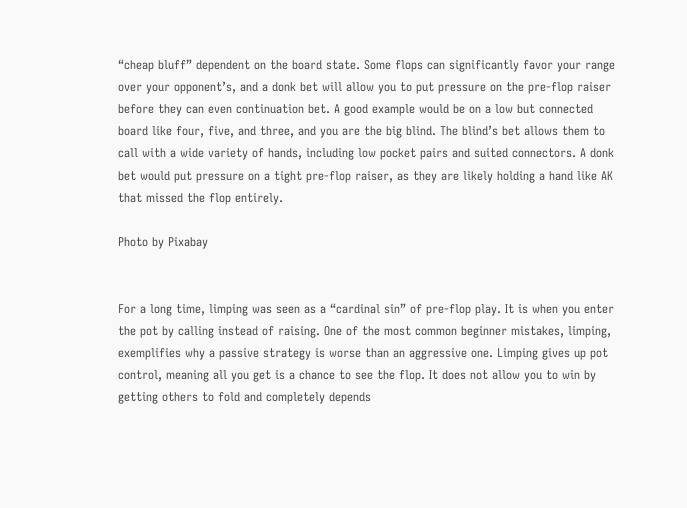“cheap bluff” dependent on the board state. Some flops can significantly favor your range over your opponent’s, and a donk bet will allow you to put pressure on the pre-flop raiser before they can even continuation bet. A good example would be on a low but connected board like four, five, and three, and you are the big blind. The blind’s bet allows them to call with a wide variety of hands, including low pocket pairs and suited connectors. A donk bet would put pressure on a tight pre-flop raiser, as they are likely holding a hand like AK that missed the flop entirely.

Photo by Pixabay


For a long time, limping was seen as a “cardinal sin” of pre-flop play. It is when you enter the pot by calling instead of raising. One of the most common beginner mistakes, limping, exemplifies why a passive strategy is worse than an aggressive one. Limping gives up pot control, meaning all you get is a chance to see the flop. It does not allow you to win by getting others to fold and completely depends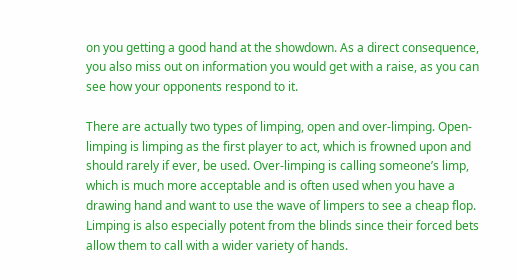on you getting a good hand at the showdown. As a direct consequence, you also miss out on information you would get with a raise, as you can see how your opponents respond to it.

There are actually two types of limping, open and over-limping. Open-limping is limping as the first player to act, which is frowned upon and should rarely if ever, be used. Over-limping is calling someone’s limp, which is much more acceptable and is often used when you have a drawing hand and want to use the wave of limpers to see a cheap flop. Limping is also especially potent from the blinds since their forced bets allow them to call with a wider variety of hands.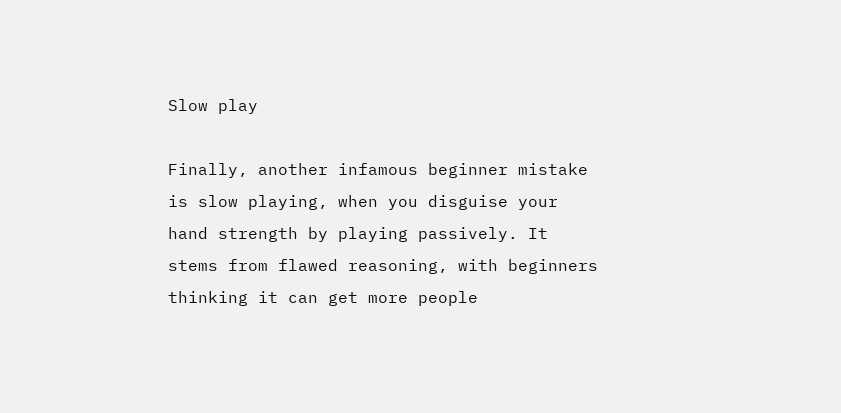Slow play

Finally, another infamous beginner mistake is slow playing, when you disguise your hand strength by playing passively. It stems from flawed reasoning, with beginners thinking it can get more people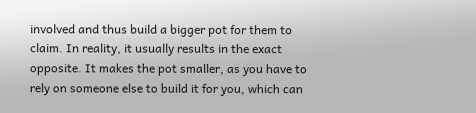involved and thus build a bigger pot for them to claim. In reality, it usually results in the exact opposite. It makes the pot smaller, as you have to rely on someone else to build it for you, which can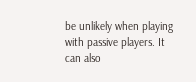be unlikely when playing with passive players. It can also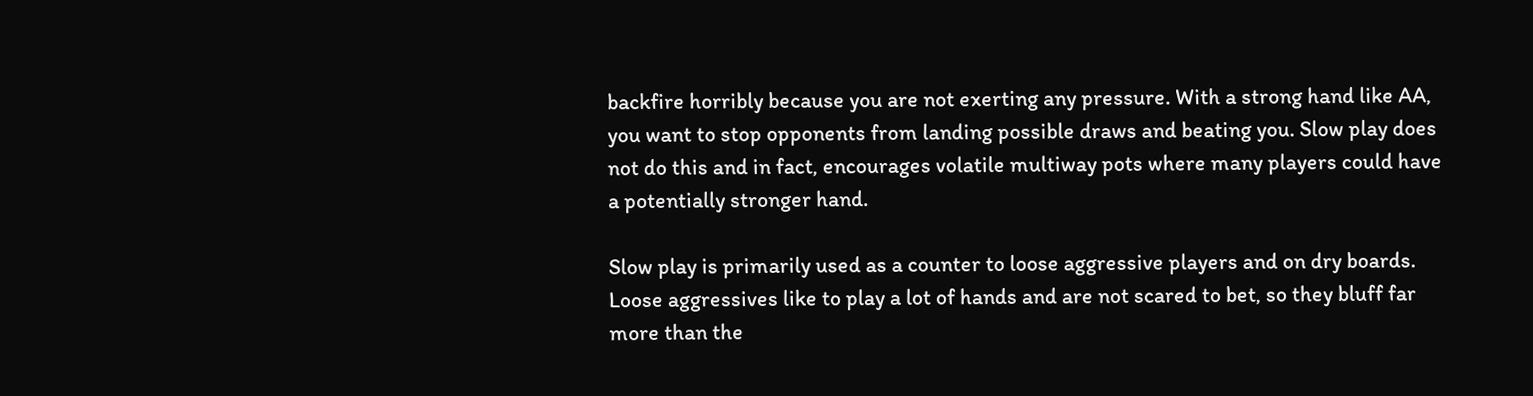backfire horribly because you are not exerting any pressure. With a strong hand like AA, you want to stop opponents from landing possible draws and beating you. Slow play does not do this and in fact, encourages volatile multiway pots where many players could have a potentially stronger hand.

Slow play is primarily used as a counter to loose aggressive players and on dry boards. Loose aggressives like to play a lot of hands and are not scared to bet, so they bluff far more than the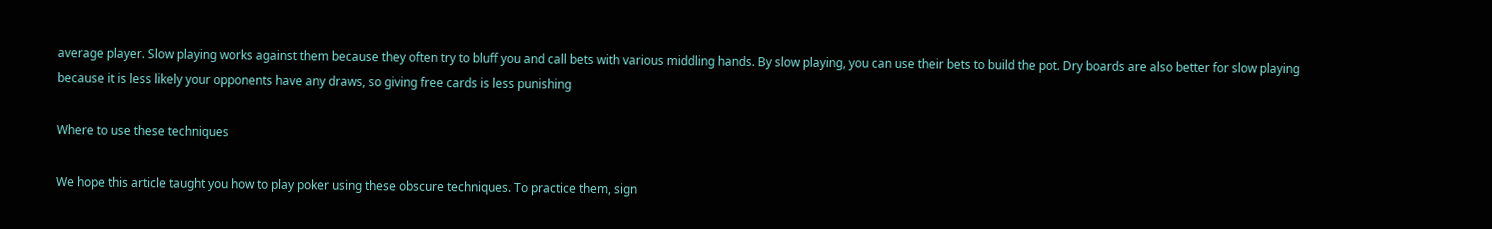average player. Slow playing works against them because they often try to bluff you and call bets with various middling hands. By slow playing, you can use their bets to build the pot. Dry boards are also better for slow playing because it is less likely your opponents have any draws, so giving free cards is less punishing

Where to use these techniques

We hope this article taught you how to play poker using these obscure techniques. To practice them, sign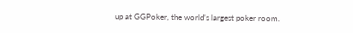up at GGPoker, the world’s largest poker room.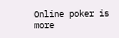Online poker is more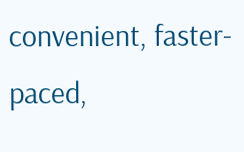convenient, faster-paced,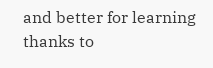and better for learning thanks to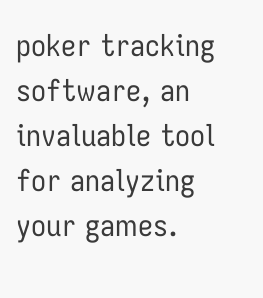poker tracking software, an invaluable tool for analyzing your games.